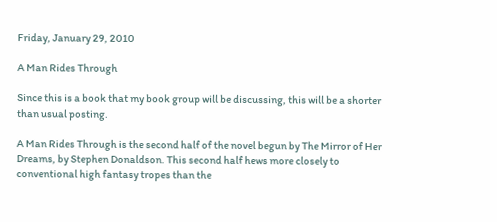Friday, January 29, 2010

A Man Rides Through

Since this is a book that my book group will be discussing, this will be a shorter than usual posting.

A Man Rides Through is the second half of the novel begun by The Mirror of Her Dreams, by Stephen Donaldson. This second half hews more closely to conventional high fantasy tropes than the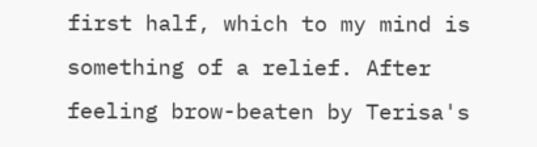first half, which to my mind is something of a relief. After feeling brow-beaten by Terisa's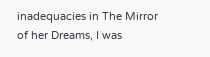inadequacies in The Mirror of her Dreams, I was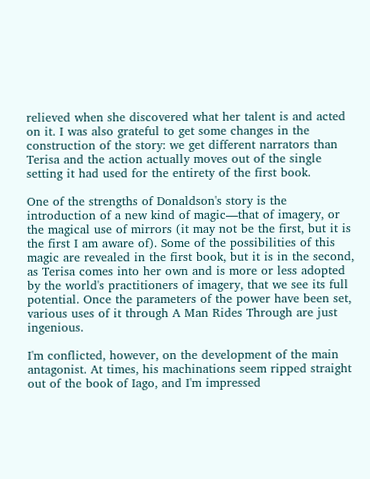relieved when she discovered what her talent is and acted on it. I was also grateful to get some changes in the construction of the story: we get different narrators than Terisa and the action actually moves out of the single setting it had used for the entirety of the first book.

One of the strengths of Donaldson's story is the introduction of a new kind of magic—that of imagery, or the magical use of mirrors (it may not be the first, but it is the first I am aware of). Some of the possibilities of this magic are revealed in the first book, but it is in the second, as Terisa comes into her own and is more or less adopted by the world's practitioners of imagery, that we see its full potential. Once the parameters of the power have been set, various uses of it through A Man Rides Through are just ingenious.

I'm conflicted, however, on the development of the main antagonist. At times, his machinations seem ripped straight out of the book of Iago, and I'm impressed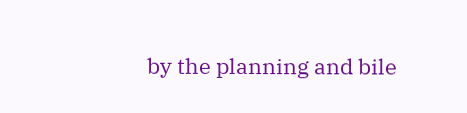by the planning and bile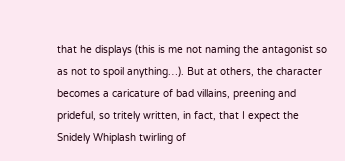that he displays (this is me not naming the antagonist so as not to spoil anything…). But at others, the character becomes a caricature of bad villains, preening and prideful, so tritely written, in fact, that I expect the Snidely Whiplash twirling of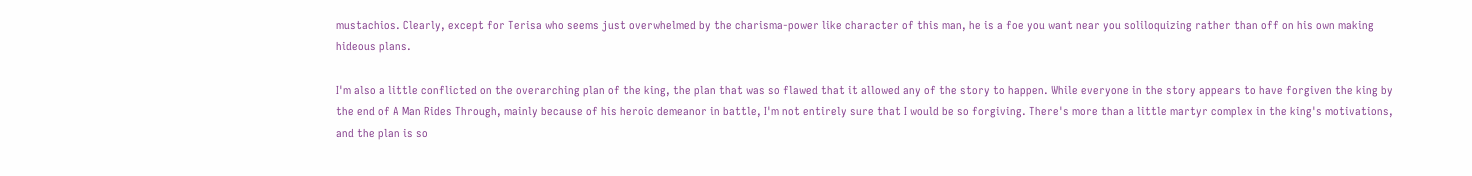mustachios. Clearly, except for Terisa who seems just overwhelmed by the charisma-power like character of this man, he is a foe you want near you soliloquizing rather than off on his own making hideous plans.

I'm also a little conflicted on the overarching plan of the king, the plan that was so flawed that it allowed any of the story to happen. While everyone in the story appears to have forgiven the king by the end of A Man Rides Through, mainly because of his heroic demeanor in battle, I'm not entirely sure that I would be so forgiving. There's more than a little martyr complex in the king's motivations, and the plan is so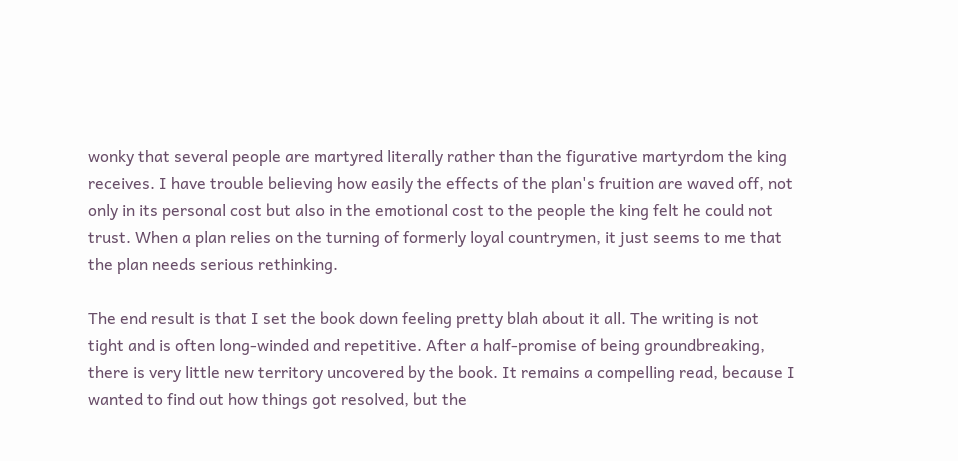wonky that several people are martyred literally rather than the figurative martyrdom the king receives. I have trouble believing how easily the effects of the plan's fruition are waved off, not only in its personal cost but also in the emotional cost to the people the king felt he could not trust. When a plan relies on the turning of formerly loyal countrymen, it just seems to me that the plan needs serious rethinking.

The end result is that I set the book down feeling pretty blah about it all. The writing is not tight and is often long-winded and repetitive. After a half-promise of being groundbreaking, there is very little new territory uncovered by the book. It remains a compelling read, because I wanted to find out how things got resolved, but the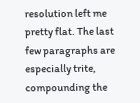resolution left me pretty flat. The last few paragraphs are especially trite, compounding the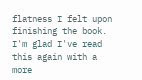flatness I felt upon finishing the book. I'm glad I've read this again with a more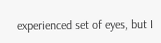experienced set of eyes, but I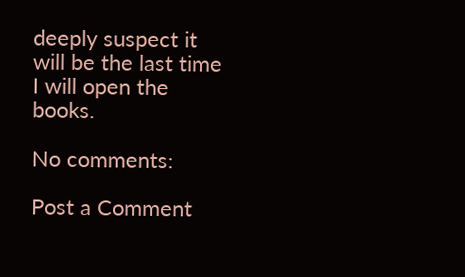deeply suspect it will be the last time I will open the books.

No comments:

Post a Comment